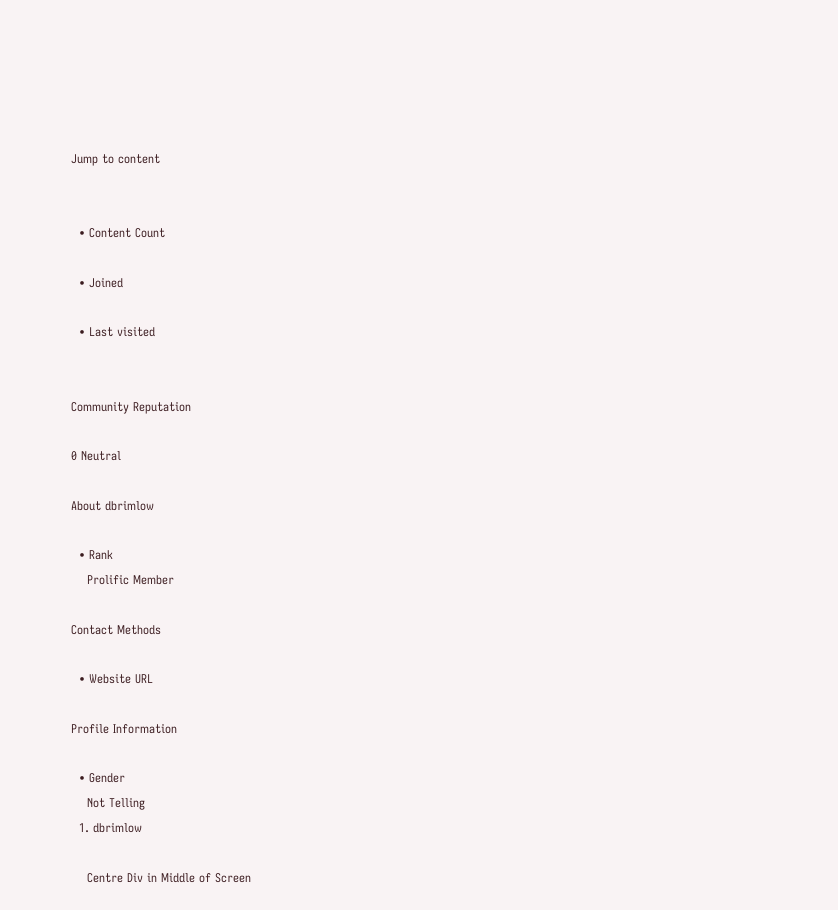Jump to content


  • Content Count

  • Joined

  • Last visited


Community Reputation

0 Neutral

About dbrimlow

  • Rank
    Prolific Member

Contact Methods

  • Website URL

Profile Information

  • Gender
    Not Telling
  1. dbrimlow

    Centre Div in Middle of Screen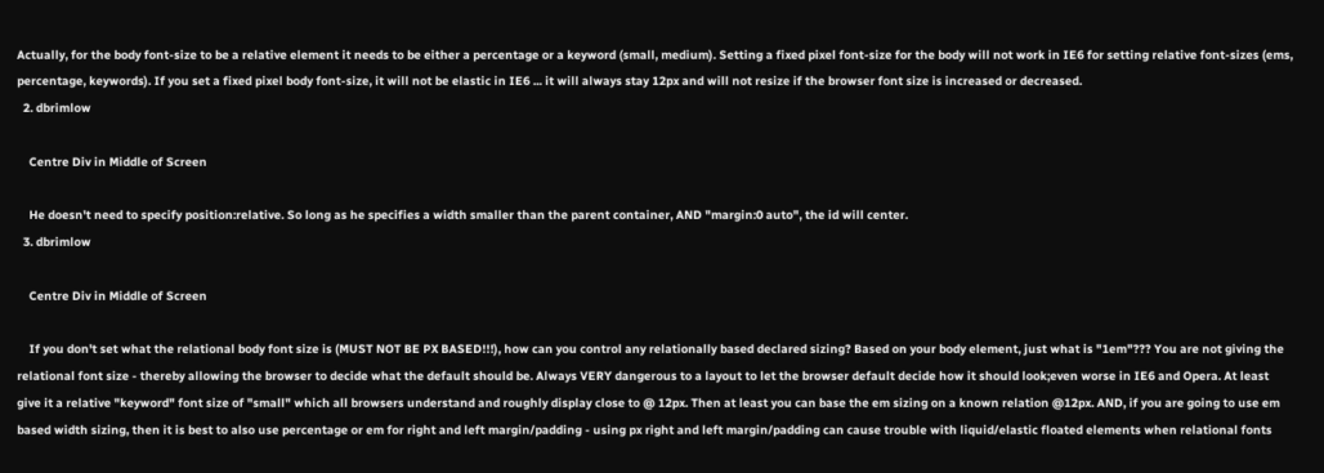Actually, for the body font-size to be a relative element it needs to be either a percentage or a keyword (small, medium). Setting a fixed pixel font-size for the body will not work in IE6 for setting relative font-sizes (ems, percentage, keywords). If you set a fixed pixel body font-size, it will not be elastic in IE6 ... it will always stay 12px and will not resize if the browser font size is increased or decreased.
  2. dbrimlow

    Centre Div in Middle of Screen

    He doesn't need to specify position:relative. So long as he specifies a width smaller than the parent container, AND "margin:0 auto", the id will center.
  3. dbrimlow

    Centre Div in Middle of Screen

    If you don't set what the relational body font size is (MUST NOT BE PX BASED!!!), how can you control any relationally based declared sizing? Based on your body element, just what is "1em"??? You are not giving the relational font size - thereby allowing the browser to decide what the default should be. Always VERY dangerous to a layout to let the browser default decide how it should look;even worse in IE6 and Opera. At least give it a relative "keyword" font size of "small" which all browsers understand and roughly display close to @ 12px. Then at least you can base the em sizing on a known relation @12px. AND, if you are going to use em based width sizing, then it is best to also use percentage or em for right and left margin/padding - using px right and left margin/padding can cause trouble with liquid/elastic floated elements when relational fonts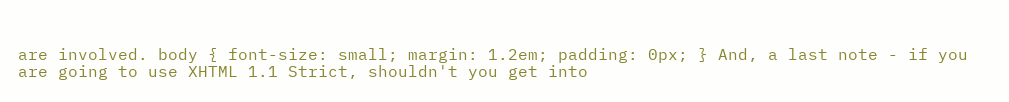are involved. body { font-size: small; margin: 1.2em; padding: 0px; } And, a last note - if you are going to use XHTML 1.1 Strict, shouldn't you get into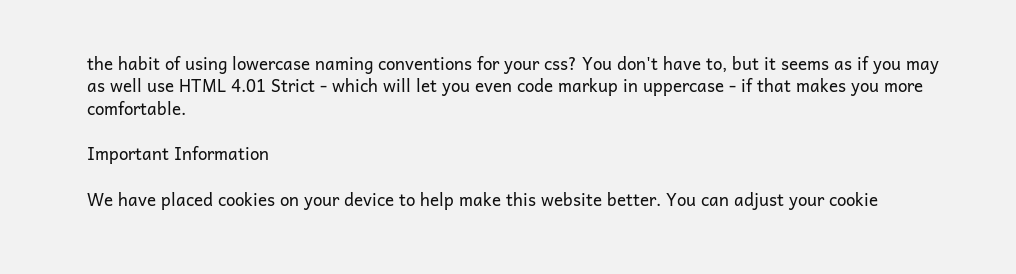the habit of using lowercase naming conventions for your css? You don't have to, but it seems as if you may as well use HTML 4.01 Strict - which will let you even code markup in uppercase - if that makes you more comfortable.

Important Information

We have placed cookies on your device to help make this website better. You can adjust your cookie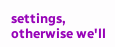settings, otherwise we'll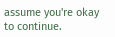assume you're okay to continue.